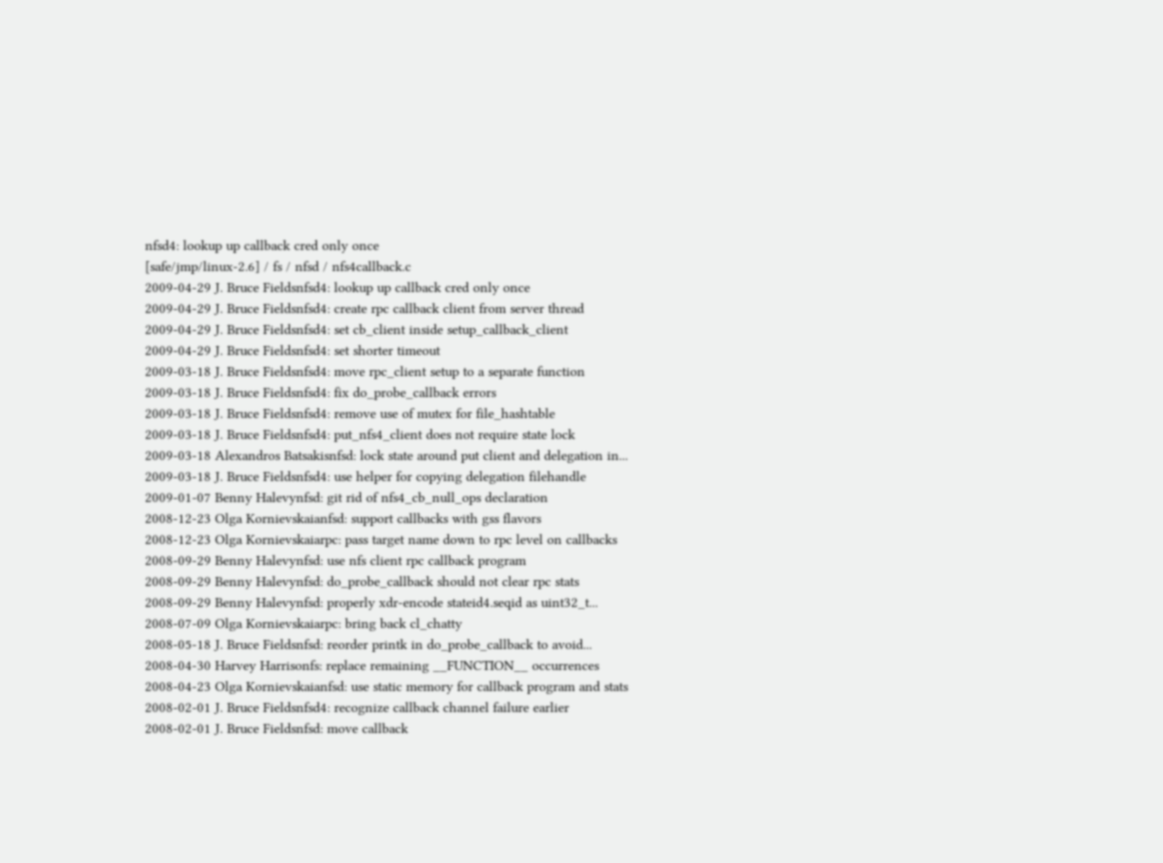nfsd4: lookup up callback cred only once
[safe/jmp/linux-2.6] / fs / nfsd / nfs4callback.c
2009-04-29 J. Bruce Fieldsnfsd4: lookup up callback cred only once
2009-04-29 J. Bruce Fieldsnfsd4: create rpc callback client from server thread
2009-04-29 J. Bruce Fieldsnfsd4: set cb_client inside setup_callback_client
2009-04-29 J. Bruce Fieldsnfsd4: set shorter timeout
2009-03-18 J. Bruce Fieldsnfsd4: move rpc_client setup to a separate function
2009-03-18 J. Bruce Fieldsnfsd4: fix do_probe_callback errors
2009-03-18 J. Bruce Fieldsnfsd4: remove use of mutex for file_hashtable
2009-03-18 J. Bruce Fieldsnfsd4: put_nfs4_client does not require state lock
2009-03-18 Alexandros Batsakisnfsd: lock state around put client and delegation in...
2009-03-18 J. Bruce Fieldsnfsd4: use helper for copying delegation filehandle
2009-01-07 Benny Halevynfsd: git rid of nfs4_cb_null_ops declaration
2008-12-23 Olga Kornievskaianfsd: support callbacks with gss flavors
2008-12-23 Olga Kornievskaiarpc: pass target name down to rpc level on callbacks
2008-09-29 Benny Halevynfsd: use nfs client rpc callback program
2008-09-29 Benny Halevynfsd: do_probe_callback should not clear rpc stats
2008-09-29 Benny Halevynfsd: properly xdr-encode stateid4.seqid as uint32_t...
2008-07-09 Olga Kornievskaiarpc: bring back cl_chatty
2008-05-18 J. Bruce Fieldsnfsd: reorder printk in do_probe_callback to avoid...
2008-04-30 Harvey Harrisonfs: replace remaining __FUNCTION__ occurrences
2008-04-23 Olga Kornievskaianfsd: use static memory for callback program and stats
2008-02-01 J. Bruce Fieldsnfsd4: recognize callback channel failure earlier
2008-02-01 J. Bruce Fieldsnfsd: move callback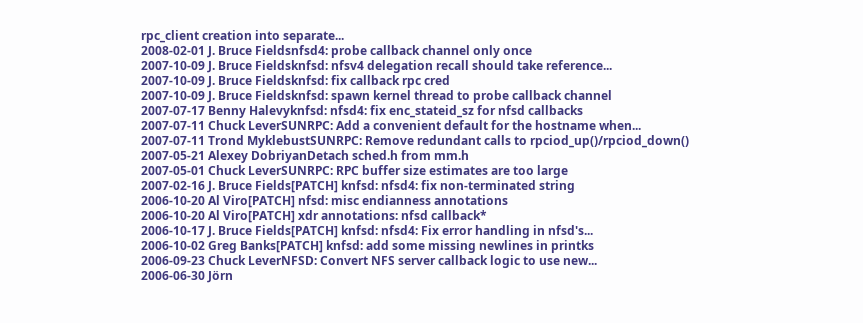rpc_client creation into separate...
2008-02-01 J. Bruce Fieldsnfsd4: probe callback channel only once
2007-10-09 J. Bruce Fieldsknfsd: nfsv4 delegation recall should take reference...
2007-10-09 J. Bruce Fieldsknfsd: fix callback rpc cred
2007-10-09 J. Bruce Fieldsknfsd: spawn kernel thread to probe callback channel
2007-07-17 Benny Halevyknfsd: nfsd4: fix enc_stateid_sz for nfsd callbacks
2007-07-11 Chuck LeverSUNRPC: Add a convenient default for the hostname when...
2007-07-11 Trond MyklebustSUNRPC: Remove redundant calls to rpciod_up()/rpciod_down()
2007-05-21 Alexey DobriyanDetach sched.h from mm.h
2007-05-01 Chuck LeverSUNRPC: RPC buffer size estimates are too large
2007-02-16 J. Bruce Fields[PATCH] knfsd: nfsd4: fix non-terminated string
2006-10-20 Al Viro[PATCH] nfsd: misc endianness annotations
2006-10-20 Al Viro[PATCH] xdr annotations: nfsd callback*
2006-10-17 J. Bruce Fields[PATCH] knfsd: nfsd4: Fix error handling in nfsd's...
2006-10-02 Greg Banks[PATCH] knfsd: add some missing newlines in printks
2006-09-23 Chuck LeverNFSD: Convert NFS server callback logic to use new...
2006-06-30 Jörn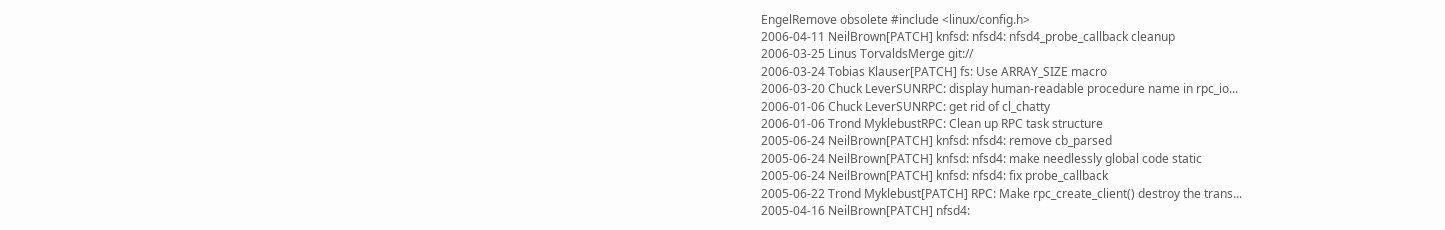EngelRemove obsolete #include <linux/config.h>
2006-04-11 NeilBrown[PATCH] knfsd: nfsd4: nfsd4_probe_callback cleanup
2006-03-25 Linus TorvaldsMerge git://
2006-03-24 Tobias Klauser[PATCH] fs: Use ARRAY_SIZE macro
2006-03-20 Chuck LeverSUNRPC: display human-readable procedure name in rpc_io...
2006-01-06 Chuck LeverSUNRPC: get rid of cl_chatty
2006-01-06 Trond MyklebustRPC: Clean up RPC task structure
2005-06-24 NeilBrown[PATCH] knfsd: nfsd4: remove cb_parsed
2005-06-24 NeilBrown[PATCH] knfsd: nfsd4: make needlessly global code static
2005-06-24 NeilBrown[PATCH] knfsd: nfsd4: fix probe_callback
2005-06-22 Trond Myklebust[PATCH] RPC: Make rpc_create_client() destroy the trans...
2005-04-16 NeilBrown[PATCH] nfsd4: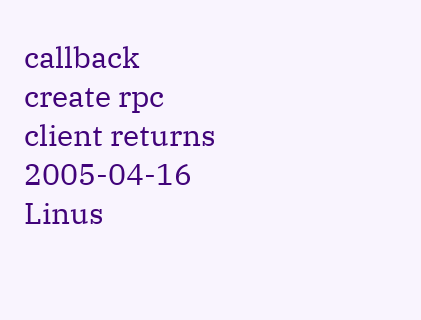callback create rpc client returns
2005-04-16 Linus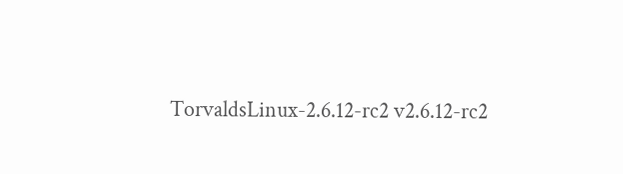TorvaldsLinux-2.6.12-rc2 v2.6.12-rc2